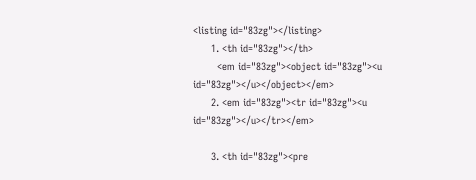<listing id="83zg"></listing>
      1. <th id="83zg"></th>
        <em id="83zg"><object id="83zg"><u id="83zg"></u></object></em>
      2. <em id="83zg"><tr id="83zg"><u id="83zg"></u></tr></em>

      3. <th id="83zg"><pre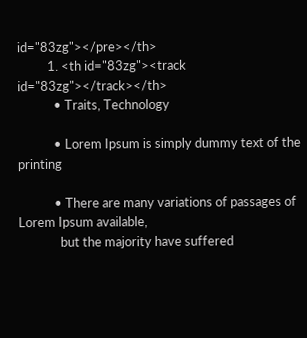id="83zg"></pre></th>
          1. <th id="83zg"><track id="83zg"></track></th>
            • Traits, Technology

            • Lorem Ipsum is simply dummy text of the printing

            • There are many variations of passages of Lorem Ipsum available,
              but the majority have suffered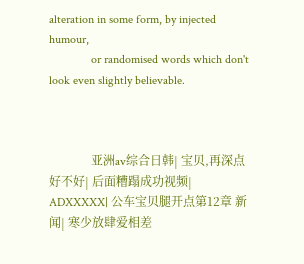alteration in some form, by injected humour,
              or randomised words which don't look even slightly believable.



              亚洲av综合日韩| 宝贝,再深点好不好| 后面糟蹋成功视频| ADXXXXX| 公车宝贝腿开点第12章 新闻| 寒少放肆爱相差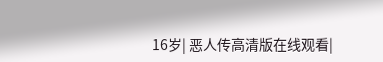16岁| 恶人传高清版在线观看|